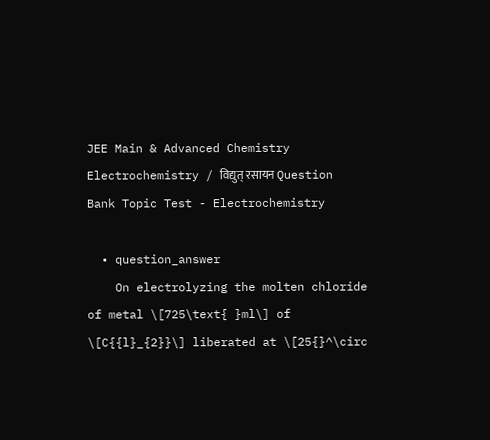JEE Main & Advanced Chemistry Electrochemistry / विद्युत् रसायन Question Bank Topic Test - Electrochemistry

  • question_answer
    On electrolyzing the molten chloride of metal \[725\text{ }ml\] of \[C{{l}_{2}}\] liberated at \[25{}^\circ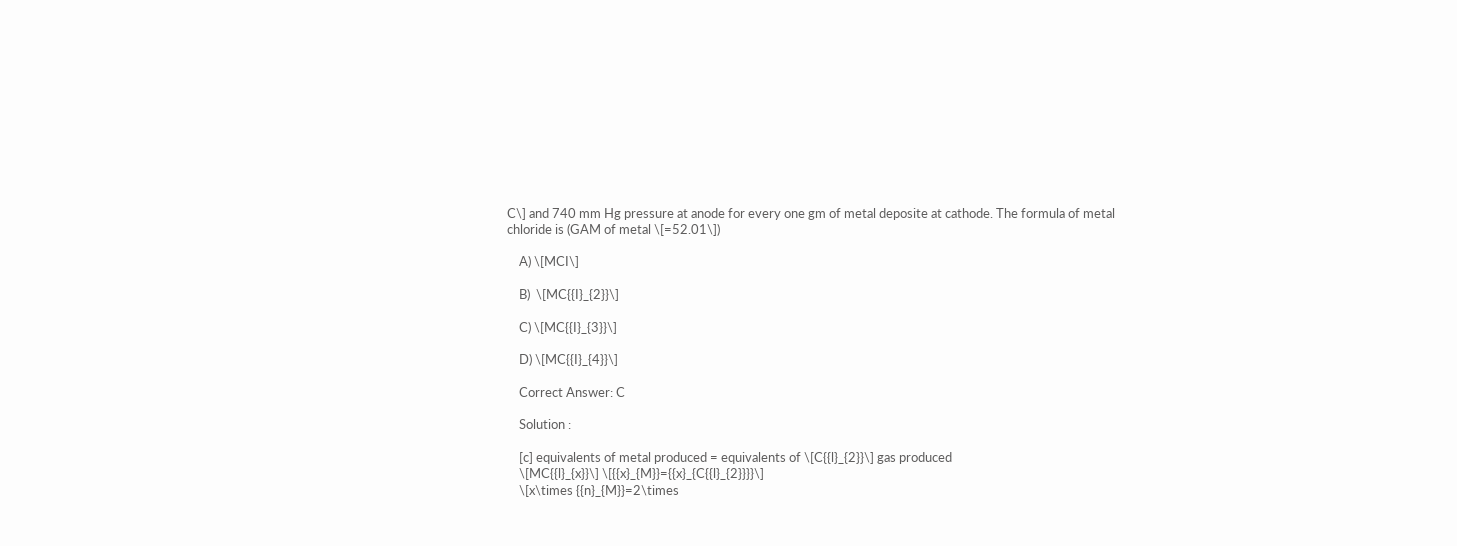C\] and 740 mm Hg pressure at anode for every one gm of metal deposite at cathode. The formula of metal chloride is (GAM of metal \[=52.01\])

    A) \[MCI\]

    B)  \[MC{{I}_{2}}\]

    C) \[MC{{I}_{3}}\]

    D) \[MC{{I}_{4}}\]

    Correct Answer: C

    Solution :

    [c] equivalents of metal produced = equivalents of \[C{{l}_{2}}\] gas produced
    \[MC{{l}_{x}}\] \[{{x}_{M}}={{x}_{C{{l}_{2}}}}\]
    \[x\times {{n}_{M}}=2\times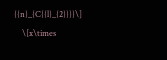{{n}_{C{{l}_{2}}}}\]
    \[x\times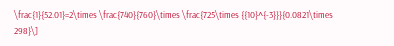\frac{1}{52.01}=2\times \frac{740}{760}\times \frac{725\times {{10}^{-3}}}{0.0821\times 298}\]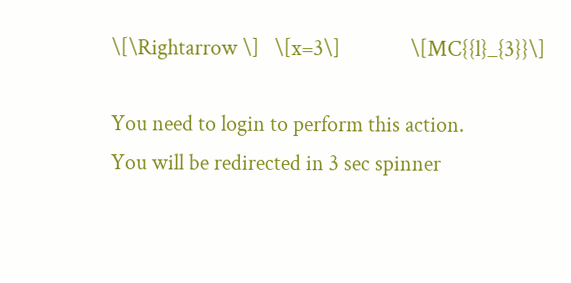\[\Rightarrow \]   \[x=3\]              \[MC{{l}_{3}}\]

You need to login to perform this action.
You will be redirected in 3 sec spinner